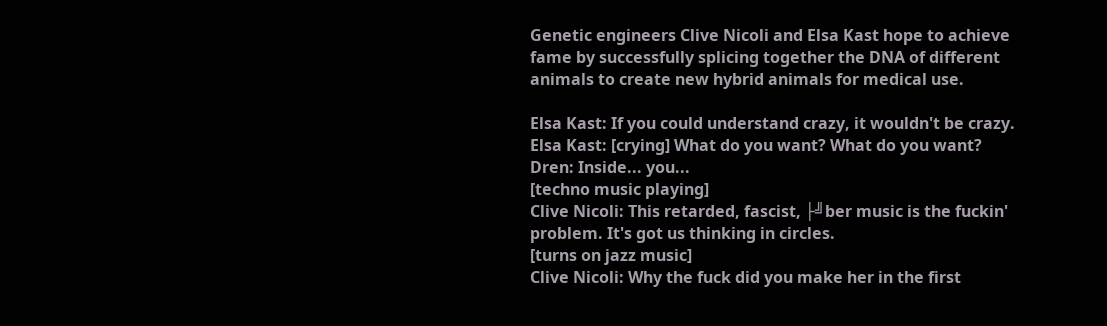Genetic engineers Clive Nicoli and Elsa Kast hope to achieve fame by successfully splicing together the DNA of different animals to create new hybrid animals for medical use.

Elsa Kast: If you could understand crazy, it wouldn't be crazy.
Elsa Kast: [crying] What do you want? What do you want?
Dren: Inside... you...
[techno music playing]
Clive Nicoli: This retarded, fascist, ├╝ber music is the fuckin' problem. It's got us thinking in circles.
[turns on jazz music]
Clive Nicoli: Why the fuck did you make her in the first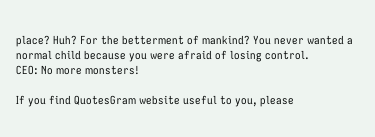place? Huh? For the betterment of mankind? You never wanted a normal child because you were afraid of losing control.
CEO: No more monsters!

If you find QuotesGram website useful to you, please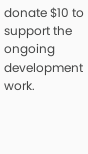donate $10 to support the ongoing development work.